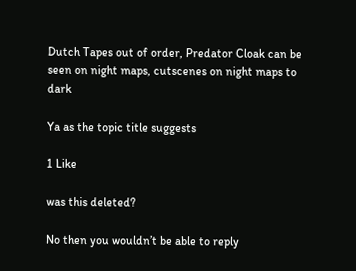Dutch Tapes out of order, Predator Cloak can be seen on night maps, cutscenes on night maps to dark

Ya as the topic title suggests

1 Like

was this deleted?

No then you wouldn’t be able to reply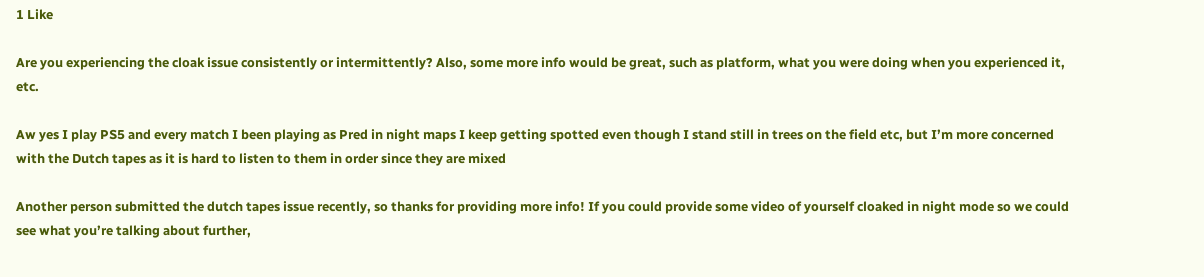1 Like

Are you experiencing the cloak issue consistently or intermittently? Also, some more info would be great, such as platform, what you were doing when you experienced it, etc.

Aw yes I play PS5 and every match I been playing as Pred in night maps I keep getting spotted even though I stand still in trees on the field etc, but I’m more concerned with the Dutch tapes as it is hard to listen to them in order since they are mixed

Another person submitted the dutch tapes issue recently, so thanks for providing more info! If you could provide some video of yourself cloaked in night mode so we could see what you’re talking about further,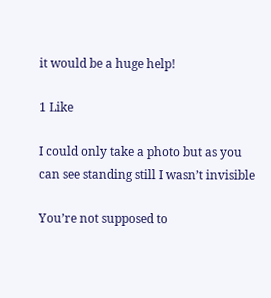it would be a huge help!

1 Like

I could only take a photo but as you can see standing still I wasn’t invisible

You’re not supposed to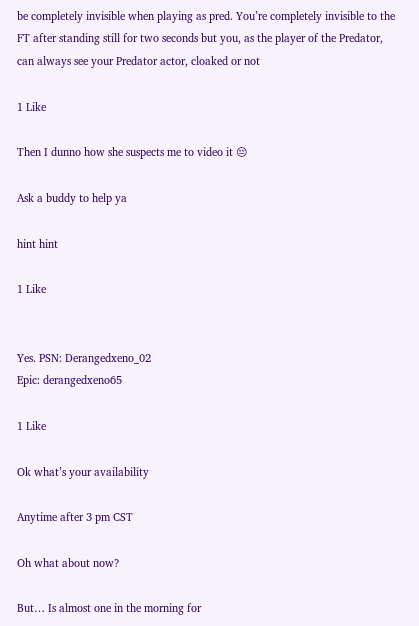be completely invisible when playing as pred. You’re completely invisible to the FT after standing still for two seconds but you, as the player of the Predator, can always see your Predator actor, cloaked or not

1 Like

Then I dunno how she suspects me to video it 😔

Ask a buddy to help ya

hint hint

1 Like


Yes. PSN: Derangedxeno_02
Epic: derangedxeno65

1 Like

Ok what’s your availability

Anytime after 3 pm CST

Oh what about now?

But… Is almost one in the morning for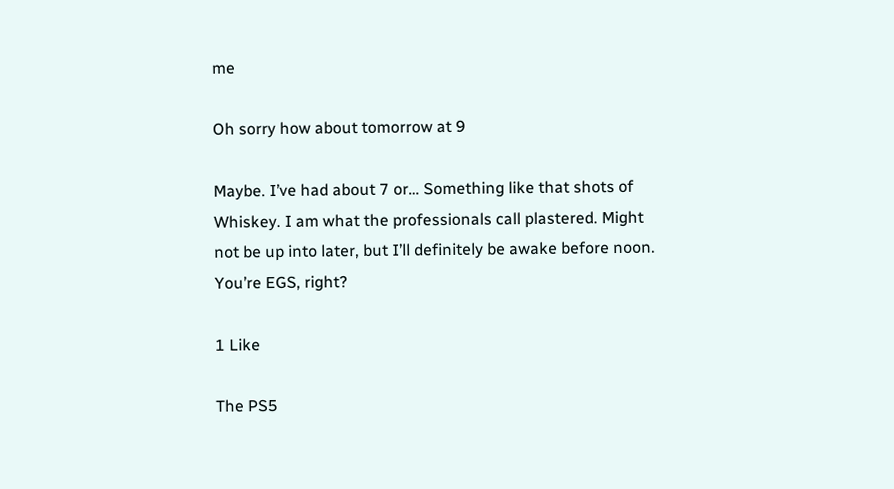me

Oh sorry how about tomorrow at 9

Maybe. I’ve had about 7 or… Something like that shots of Whiskey. I am what the professionals call plastered. Might not be up into later, but I’ll definitely be awake before noon. You’re EGS, right?

1 Like

The PS5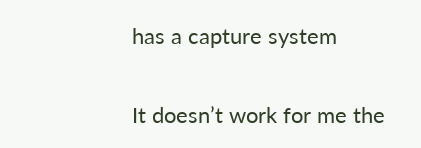has a capture system

It doesn’t work for me the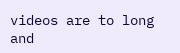videos are to long and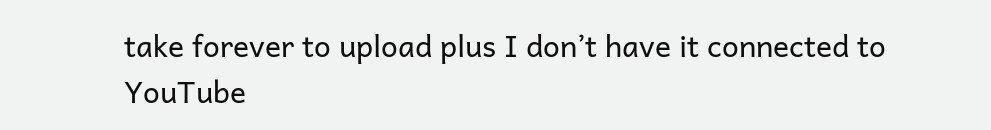take forever to upload plus I don’t have it connected to YouTube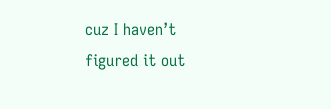cuz I haven’t figured it out